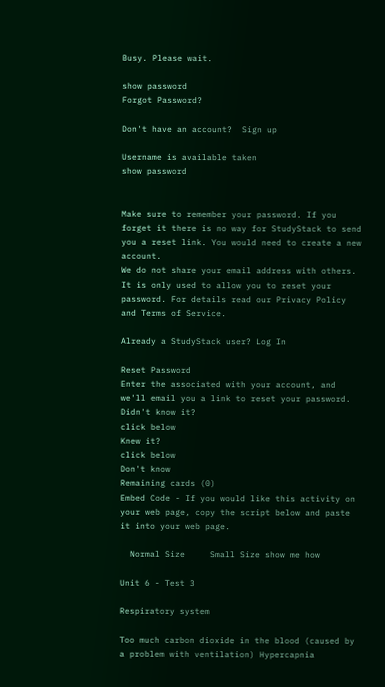Busy. Please wait.

show password
Forgot Password?

Don't have an account?  Sign up

Username is available taken
show password


Make sure to remember your password. If you forget it there is no way for StudyStack to send you a reset link. You would need to create a new account.
We do not share your email address with others. It is only used to allow you to reset your password. For details read our Privacy Policy and Terms of Service.

Already a StudyStack user? Log In

Reset Password
Enter the associated with your account, and we'll email you a link to reset your password.
Didn't know it?
click below
Knew it?
click below
Don't know
Remaining cards (0)
Embed Code - If you would like this activity on your web page, copy the script below and paste it into your web page.

  Normal Size     Small Size show me how

Unit 6 - Test 3

Respiratory system

Too much carbon dioxide in the blood (caused by a problem with ventilation) Hypercapnia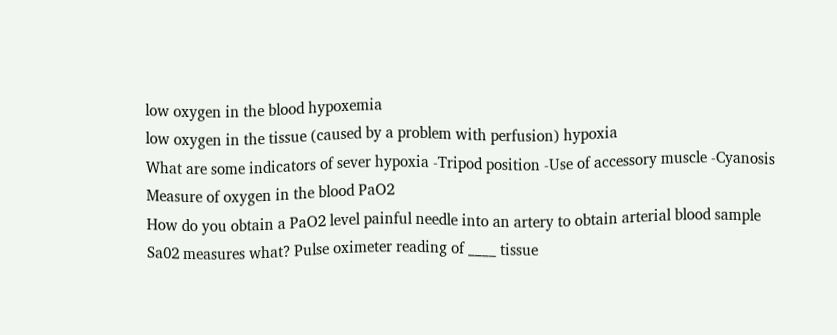low oxygen in the blood hypoxemia
low oxygen in the tissue (caused by a problem with perfusion) hypoxia
What are some indicators of sever hypoxia -Tripod position -Use of accessory muscle -Cyanosis
Measure of oxygen in the blood PaO2
How do you obtain a PaO2 level painful needle into an artery to obtain arterial blood sample
Sa02 measures what? Pulse oximeter reading of ____ tissue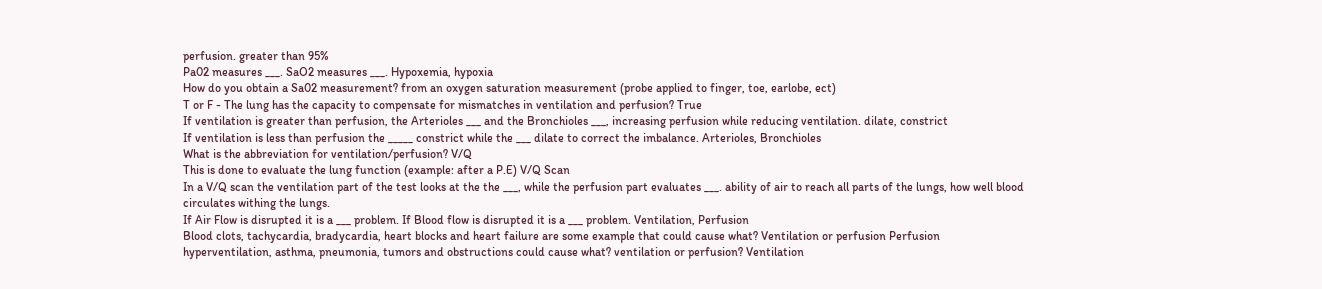perfusion. greater than 95%
Pa02 measures ___. SaO2 measures ___. Hypoxemia, hypoxia
How do you obtain a Sa02 measurement? from an oxygen saturation measurement (probe applied to finger, toe, earlobe, ect)
T or F - The lung has the capacity to compensate for mismatches in ventilation and perfusion? True
If ventilation is greater than perfusion, the Arterioles ___ and the Bronchioles ___, increasing perfusion while reducing ventilation. dilate, constrict
If ventilation is less than perfusion the _____ constrict while the ___ dilate to correct the imbalance. Arterioles, Bronchioles
What is the abbreviation for ventilation/perfusion? V/Q
This is done to evaluate the lung function (example: after a P.E) V/Q Scan
In a V/Q scan the ventilation part of the test looks at the the ___, while the perfusion part evaluates ___. ability of air to reach all parts of the lungs, how well blood circulates withing the lungs.
If Air Flow is disrupted it is a ___ problem. If Blood flow is disrupted it is a ___ problem. Ventilation, Perfusion
Blood clots, tachycardia, bradycardia, heart blocks and heart failure are some example that could cause what? Ventilation or perfusion Perfusion
hyperventilation, asthma, pneumonia, tumors and obstructions could cause what? ventilation or perfusion? Ventilation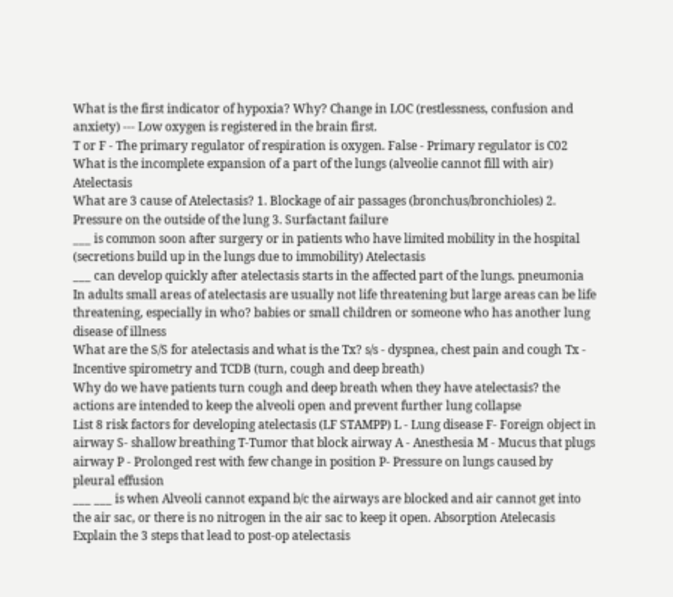What is the first indicator of hypoxia? Why? Change in LOC (restlessness, confusion and anxiety) --- Low oxygen is registered in the brain first.
T or F - The primary regulator of respiration is oxygen. False - Primary regulator is C02
What is the incomplete expansion of a part of the lungs (alveolie cannot fill with air) Atelectasis
What are 3 cause of Atelectasis? 1. Blockage of air passages (bronchus/bronchioles) 2. Pressure on the outside of the lung 3. Surfactant failure
___ is common soon after surgery or in patients who have limited mobility in the hospital (secretions build up in the lungs due to immobility) Atelectasis
___ can develop quickly after atelectasis starts in the affected part of the lungs. pneumonia
In adults small areas of atelectasis are usually not life threatening but large areas can be life threatening, especially in who? babies or small children or someone who has another lung disease of illness
What are the S/S for atelectasis and what is the Tx? s/s - dyspnea, chest pain and cough Tx - Incentive spirometry and TCDB (turn, cough and deep breath)
Why do we have patients turn cough and deep breath when they have atelectasis? the actions are intended to keep the alveoli open and prevent further lung collapse
List 8 risk factors for developing atelectasis (LF STAMPP) L - Lung disease F- Foreign object in airway S- shallow breathing T-Tumor that block airway A - Anesthesia M - Mucus that plugs airway P - Prolonged rest with few change in position P- Pressure on lungs caused by pleural effusion
___ ___ is when Alveoli cannot expand b/c the airways are blocked and air cannot get into the air sac, or there is no nitrogen in the air sac to keep it open. Absorption Atelecasis
Explain the 3 steps that lead to post-op atelectasis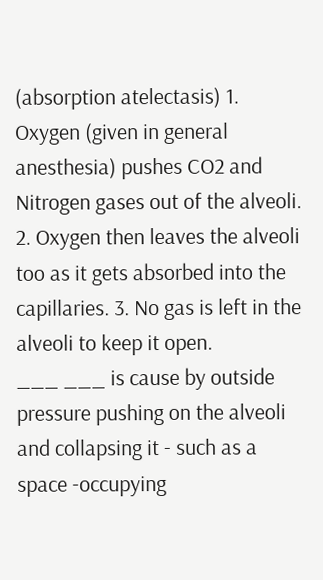(absorption atelectasis) 1. Oxygen (given in general anesthesia) pushes CO2 and Nitrogen gases out of the alveoli. 2. Oxygen then leaves the alveoli too as it gets absorbed into the capillaries. 3. No gas is left in the alveoli to keep it open.
___ ___ is cause by outside pressure pushing on the alveoli and collapsing it - such as a space -occupying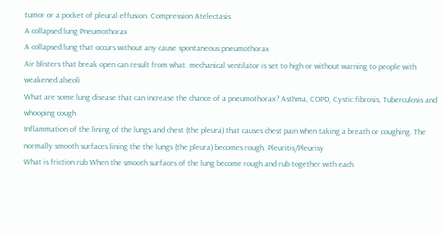tumor or a pocket of pleural effusion. Compression Atelectasis
A collapsed lung Pneumothorax
A collapsed lung that occurs without any cause spontaneous pneumothorax
Air blisters that break open can result from what. mechanical ventilator is set to high or without warning to people with weakened alveoli
What are some lung disease that can increase the chance of a pneumothorax? Asthma, COPD, Cystic fibrosis, Tuberculosis and whooping cough
Inflammation of the lining of the lungs and chest (the pleura) that causes chest pain when taking a breath or coughing. The normally smooth surfaces lining the the lungs (the pleura) becomes rough. Pleuritis/Pleurisy
What is friction rub When the smooth surfaces of the lung become rough and rub together with each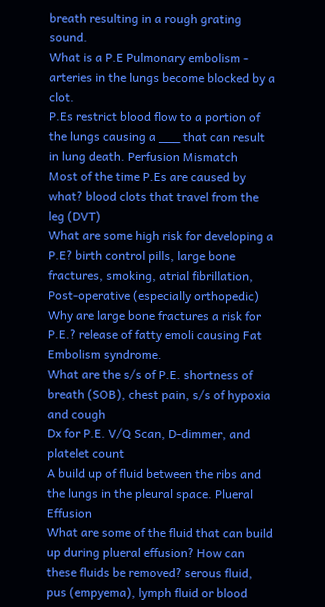breath resulting in a rough grating sound.
What is a P.E Pulmonary embolism - arteries in the lungs become blocked by a clot.
P.Es restrict blood flow to a portion of the lungs causing a ___ that can result in lung death. Perfusion Mismatch
Most of the time P.Es are caused by what? blood clots that travel from the leg (DVT)
What are some high risk for developing a P.E? birth control pills, large bone fractures, smoking, atrial fibrillation, Post-operative (especially orthopedic)
Why are large bone fractures a risk for P.E.? release of fatty emoli causing Fat Embolism syndrome.
What are the s/s of P.E. shortness of breath (SOB), chest pain, s/s of hypoxia and cough
Dx for P.E. V/Q Scan, D-dimmer, and platelet count
A build up of fluid between the ribs and the lungs in the pleural space. Plueral Effusion
What are some of the fluid that can build up during plueral effusion? How can these fluids be removed? serous fluid, pus (empyema), lymph fluid or blood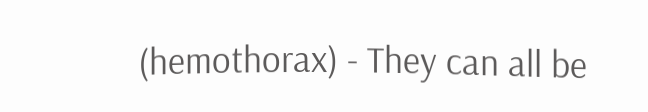(hemothorax) - They can all be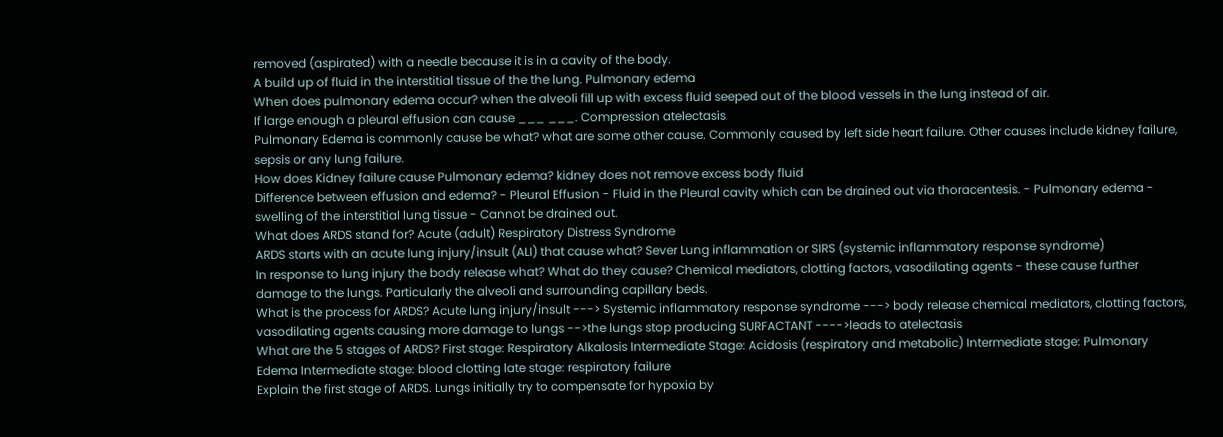removed (aspirated) with a needle because it is in a cavity of the body.
A build up of fluid in the interstitial tissue of the the lung. Pulmonary edema
When does pulmonary edema occur? when the alveoli fill up with excess fluid seeped out of the blood vessels in the lung instead of air.
If large enough a pleural effusion can cause ___ ___. Compression atelectasis
Pulmonary Edema is commonly cause be what? what are some other cause. Commonly caused by left side heart failure. Other causes include kidney failure, sepsis or any lung failure.
How does Kidney failure cause Pulmonary edema? kidney does not remove excess body fluid
Difference between effusion and edema? - Pleural Effusion - Fluid in the Pleural cavity which can be drained out via thoracentesis. - Pulmonary edema - swelling of the interstitial lung tissue - Cannot be drained out.
What does ARDS stand for? Acute (adult) Respiratory Distress Syndrome
ARDS starts with an acute lung injury/insult (ALI) that cause what? Sever Lung inflammation or SIRS (systemic inflammatory response syndrome)
In response to lung injury the body release what? What do they cause? Chemical mediators, clotting factors, vasodilating agents - these cause further damage to the lungs. Particularly the alveoli and surrounding capillary beds.
What is the process for ARDS? Acute lung injury/insult ---> Systemic inflammatory response syndrome ---> body release chemical mediators, clotting factors, vasodilating agents causing more damage to lungs -->the lungs stop producing SURFACTANT ---->leads to atelectasis
What are the 5 stages of ARDS? First stage: Respiratory Alkalosis Intermediate Stage: Acidosis (respiratory and metabolic) Intermediate stage: Pulmonary Edema Intermediate stage: blood clotting late stage: respiratory failure
Explain the first stage of ARDS. Lungs initially try to compensate for hypoxia by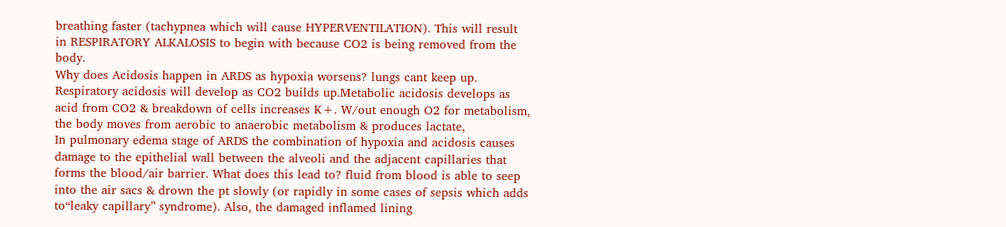breathing faster (tachypnea which will cause HYPERVENTILATION). This will result in RESPIRATORY ALKALOSIS to begin with because CO2 is being removed from the body.
Why does Acidosis happen in ARDS as hypoxia worsens? lungs cant keep up. Respiratory acidosis will develop as CO2 builds up.Metabolic acidosis develops as acid from CO2 & breakdown of cells increases K+. W/out enough O2 for metabolism, the body moves from aerobic to anaerobic metabolism & produces lactate,
In pulmonary edema stage of ARDS the combination of hypoxia and acidosis causes damage to the epithelial wall between the alveoli and the adjacent capillaries that forms the blood/air barrier. What does this lead to? fluid from blood is able to seep into the air sacs & drown the pt slowly (or rapidly in some cases of sepsis which adds to“leaky capillary” syndrome). Also, the damaged inflamed lining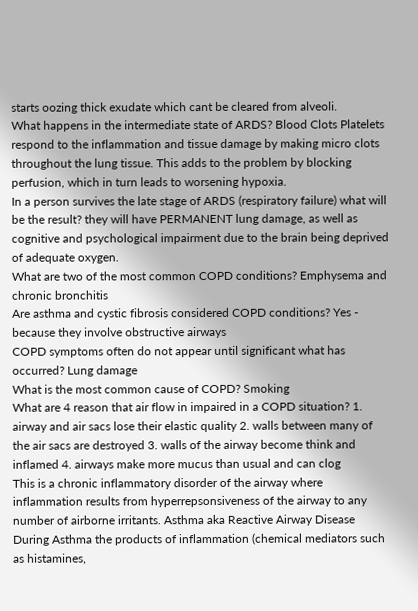starts oozing thick exudate which cant be cleared from alveoli.
What happens in the intermediate state of ARDS? Blood Clots Platelets respond to the inflammation and tissue damage by making micro clots throughout the lung tissue. This adds to the problem by blocking perfusion, which in turn leads to worsening hypoxia.
In a person survives the late stage of ARDS (respiratory failure) what will be the result? they will have PERMANENT lung damage, as well as cognitive and psychological impairment due to the brain being deprived of adequate oxygen.
What are two of the most common COPD conditions? Emphysema and chronic bronchitis
Are asthma and cystic fibrosis considered COPD conditions? Yes - because they involve obstructive airways
COPD symptoms often do not appear until significant what has occurred? Lung damage
What is the most common cause of COPD? Smoking
What are 4 reason that air flow in impaired in a COPD situation? 1. airway and air sacs lose their elastic quality 2. walls between many of the air sacs are destroyed 3. walls of the airway become think and inflamed 4. airways make more mucus than usual and can clog
This is a chronic inflammatory disorder of the airway where inflammation results from hyperrepsonsiveness of the airway to any number of airborne irritants. Asthma aka Reactive Airway Disease
During Asthma the products of inflammation (chemical mediators such as histamines,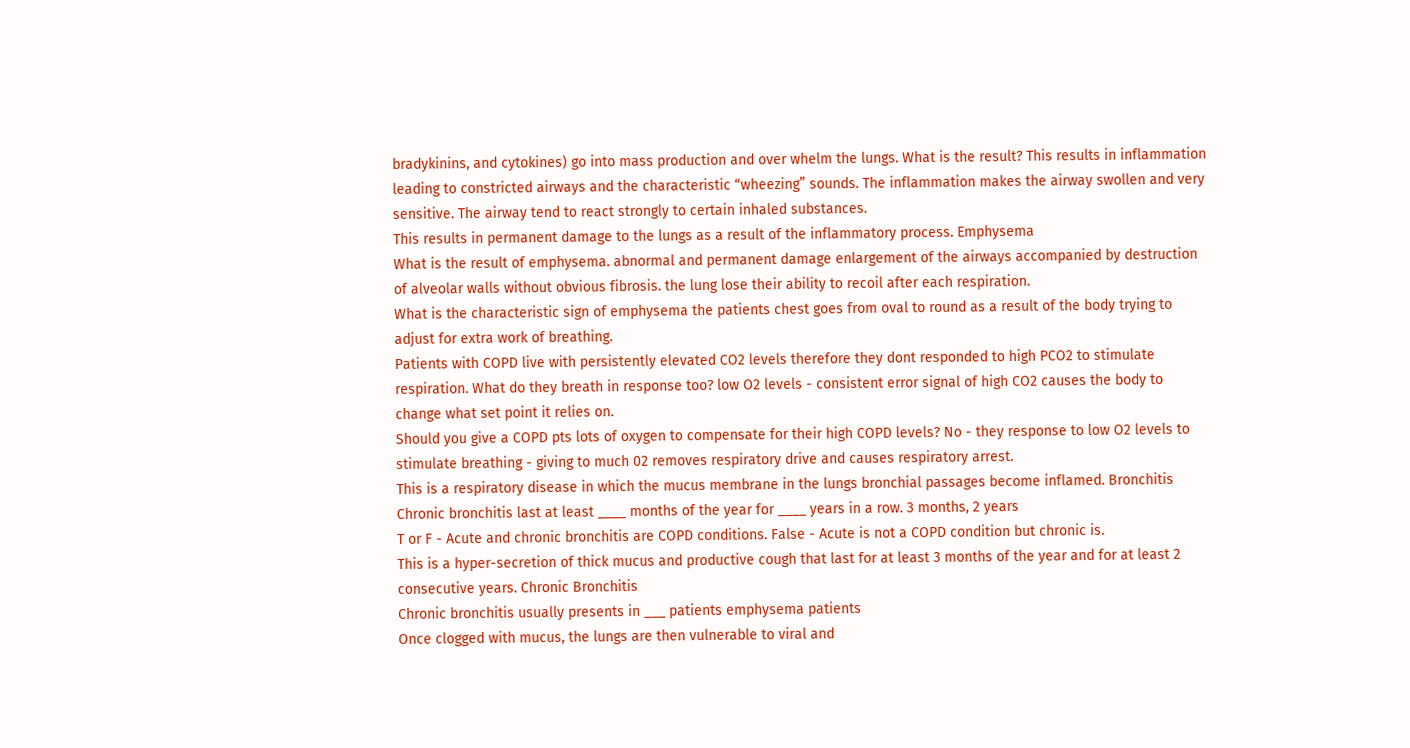bradykinins, and cytokines) go into mass production and over whelm the lungs. What is the result? This results in inflammation leading to constricted airways and the characteristic “wheezing” sounds. The inflammation makes the airway swollen and very sensitive. The airway tend to react strongly to certain inhaled substances.
This results in permanent damage to the lungs as a result of the inflammatory process. Emphysema
What is the result of emphysema. abnormal and permanent damage enlargement of the airways accompanied by destruction of alveolar walls without obvious fibrosis. the lung lose their ability to recoil after each respiration.
What is the characteristic sign of emphysema the patients chest goes from oval to round as a result of the body trying to adjust for extra work of breathing.
Patients with COPD live with persistently elevated CO2 levels therefore they dont responded to high PCO2 to stimulate respiration. What do they breath in response too? low O2 levels - consistent error signal of high CO2 causes the body to change what set point it relies on.
Should you give a COPD pts lots of oxygen to compensate for their high COPD levels? No - they response to low O2 levels to stimulate breathing - giving to much 02 removes respiratory drive and causes respiratory arrest.
This is a respiratory disease in which the mucus membrane in the lungs bronchial passages become inflamed. Bronchitis
Chronic bronchitis last at least ____ months of the year for ____ years in a row. 3 months, 2 years
T or F - Acute and chronic bronchitis are COPD conditions. False - Acute is not a COPD condition but chronic is.
This is a hyper-secretion of thick mucus and productive cough that last for at least 3 months of the year and for at least 2 consecutive years. Chronic Bronchitis
Chronic bronchitis usually presents in ___ patients emphysema patients
Once clogged with mucus, the lungs are then vulnerable to viral and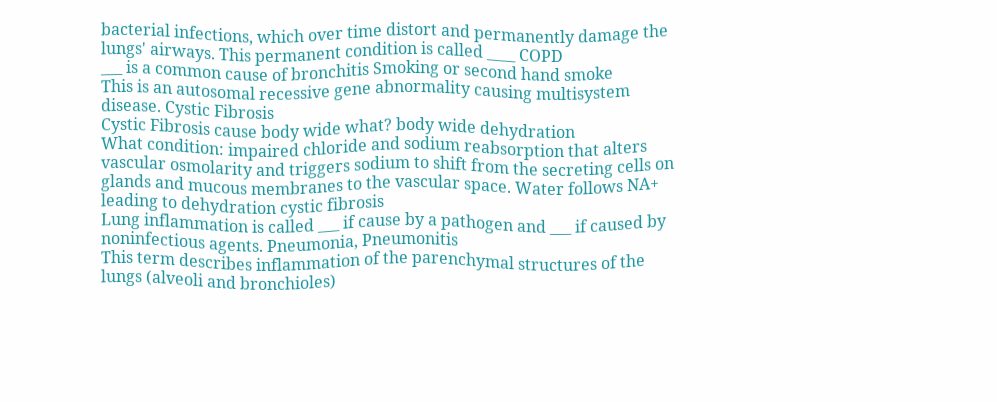bacterial infections, which over time distort and permanently damage the lungs' airways. This permanent condition is called ____ COPD
___ is a common cause of bronchitis Smoking or second hand smoke
This is an autosomal recessive gene abnormality causing multisystem disease. Cystic Fibrosis
Cystic Fibrosis cause body wide what? body wide dehydration
What condition: impaired chloride and sodium reabsorption that alters vascular osmolarity and triggers sodium to shift from the secreting cells on glands and mucous membranes to the vascular space. Water follows NA+ leading to dehydration cystic fibrosis
Lung inflammation is called ___ if cause by a pathogen and ___ if caused by noninfectious agents. Pneumonia, Pneumonitis
This term describes inflammation of the parenchymal structures of the lungs (alveoli and bronchioles)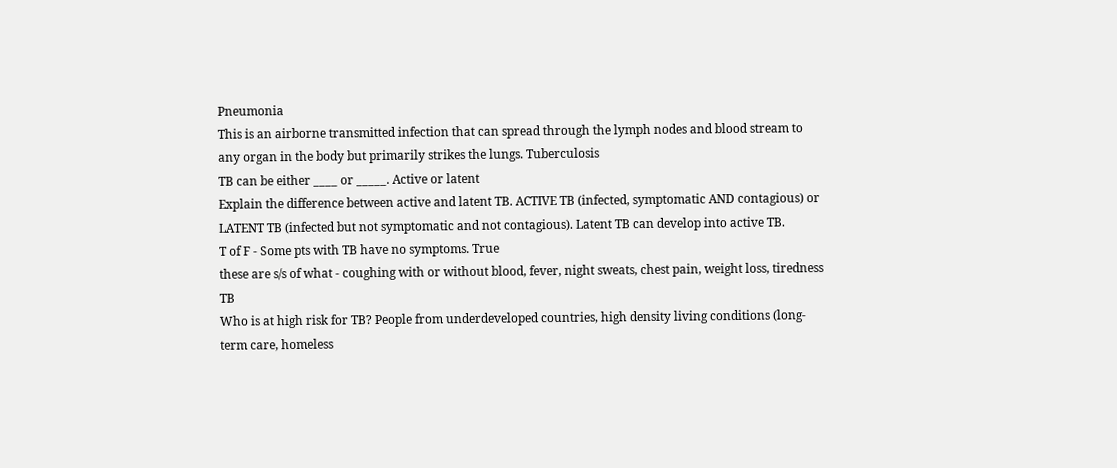Pneumonia
This is an airborne transmitted infection that can spread through the lymph nodes and blood stream to any organ in the body but primarily strikes the lungs. Tuberculosis
TB can be either ____ or _____. Active or latent
Explain the difference between active and latent TB. ACTIVE TB (infected, symptomatic AND contagious) or LATENT TB (infected but not symptomatic and not contagious). Latent TB can develop into active TB.
T of F - Some pts with TB have no symptoms. True
these are s/s of what - coughing with or without blood, fever, night sweats, chest pain, weight loss, tiredness TB
Who is at high risk for TB? People from underdeveloped countries, high density living conditions (long-term care, homeless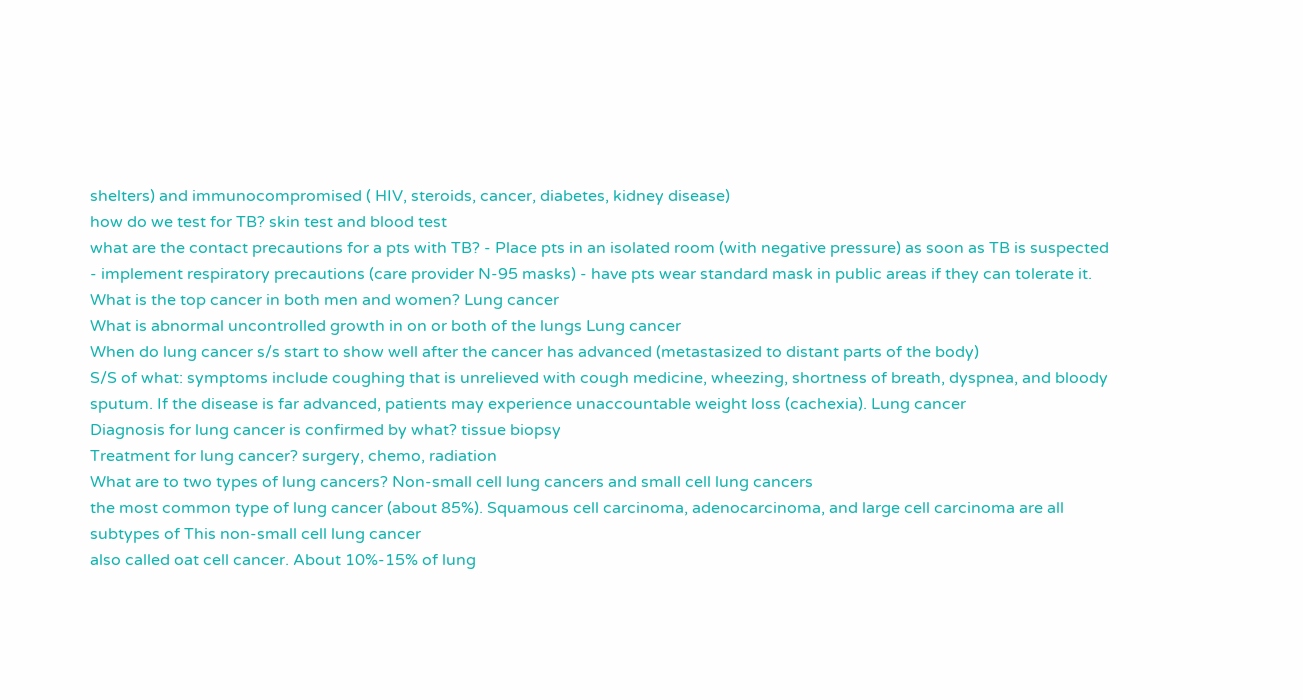shelters) and immunocompromised ( HIV, steroids, cancer, diabetes, kidney disease)
how do we test for TB? skin test and blood test
what are the contact precautions for a pts with TB? - Place pts in an isolated room (with negative pressure) as soon as TB is suspected - implement respiratory precautions (care provider N-95 masks) - have pts wear standard mask in public areas if they can tolerate it.
What is the top cancer in both men and women? Lung cancer
What is abnormal uncontrolled growth in on or both of the lungs Lung cancer
When do lung cancer s/s start to show well after the cancer has advanced (metastasized to distant parts of the body)
S/S of what: symptoms include coughing that is unrelieved with cough medicine, wheezing, shortness of breath, dyspnea, and bloody sputum. If the disease is far advanced, patients may experience unaccountable weight loss (cachexia). Lung cancer
Diagnosis for lung cancer is confirmed by what? tissue biopsy
Treatment for lung cancer? surgery, chemo, radiation
What are to two types of lung cancers? Non-small cell lung cancers and small cell lung cancers
the most common type of lung cancer (about 85%). Squamous cell carcinoma, adenocarcinoma, and large cell carcinoma are all subtypes of This non-small cell lung cancer
also called oat cell cancer. About 10%-15% of lung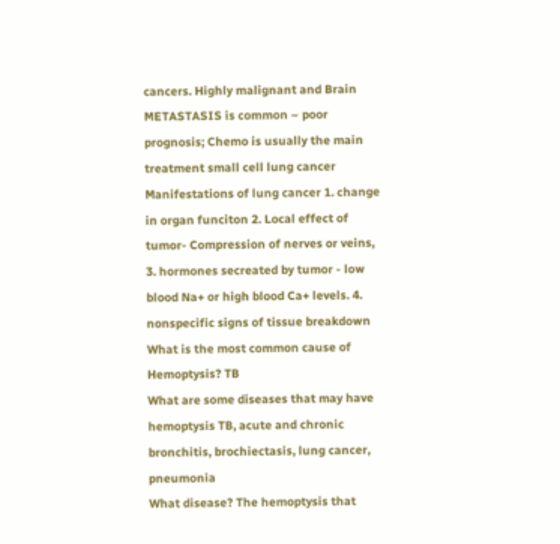cancers. Highly malignant and Brain METASTASIS is common – poor prognosis; Chemo is usually the main treatment small cell lung cancer
Manifestations of lung cancer 1. change in organ funciton 2. Local effect of tumor- Compression of nerves or veins, 3. hormones secreated by tumor - low blood Na+ or high blood Ca+ levels. 4. nonspecific signs of tissue breakdown
What is the most common cause of Hemoptysis? TB
What are some diseases that may have hemoptysis TB, acute and chronic bronchitis, brochiectasis, lung cancer, pneumonia
What disease? The hemoptysis that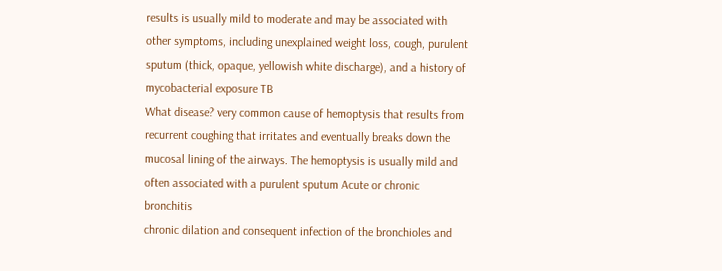results is usually mild to moderate and may be associated with other symptoms, including unexplained weight loss, cough, purulent sputum (thick, opaque, yellowish white discharge), and a history of mycobacterial exposure TB
What disease? very common cause of hemoptysis that results from recurrent coughing that irritates and eventually breaks down the mucosal lining of the airways. The hemoptysis is usually mild and often associated with a purulent sputum Acute or chronic bronchitis
chronic dilation and consequent infection of the bronchioles and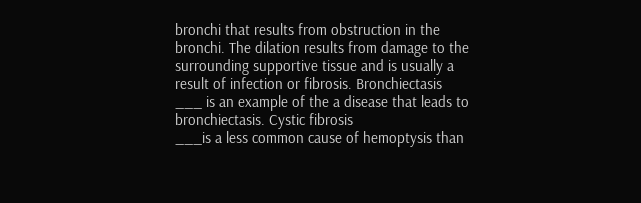bronchi that results from obstruction in the bronchi. The dilation results from damage to the surrounding supportive tissue and is usually a result of infection or fibrosis. Bronchiectasis
___ is an example of the a disease that leads to bronchiectasis. Cystic fibrosis
___is a less common cause of hemoptysis than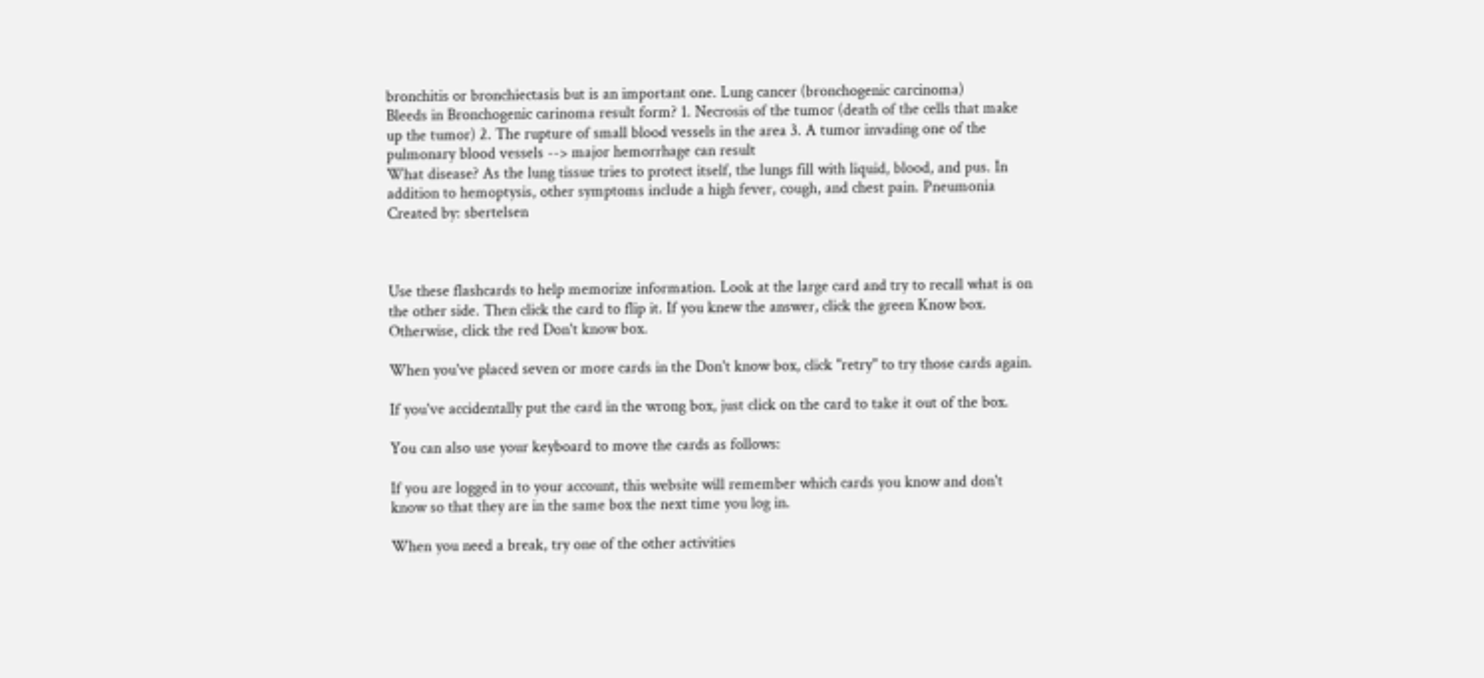bronchitis or bronchiectasis but is an important one. Lung cancer (bronchogenic carcinoma)
Bleeds in Bronchogenic carinoma result form? 1. Necrosis of the tumor (death of the cells that make up the tumor) 2. The rupture of small blood vessels in the area 3. A tumor invading one of the pulmonary blood vessels --> major hemorrhage can result
What disease? As the lung tissue tries to protect itself, the lungs fill with liquid, blood, and pus. In addition to hemoptysis, other symptoms include a high fever, cough, and chest pain. Pneumonia
Created by: sbertelsen



Use these flashcards to help memorize information. Look at the large card and try to recall what is on the other side. Then click the card to flip it. If you knew the answer, click the green Know box. Otherwise, click the red Don't know box.

When you've placed seven or more cards in the Don't know box, click "retry" to try those cards again.

If you've accidentally put the card in the wrong box, just click on the card to take it out of the box.

You can also use your keyboard to move the cards as follows:

If you are logged in to your account, this website will remember which cards you know and don't know so that they are in the same box the next time you log in.

When you need a break, try one of the other activities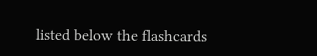listed below the flashcards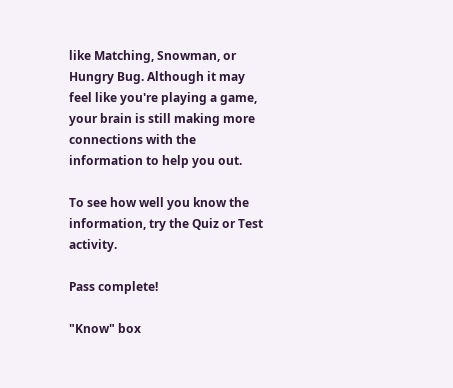like Matching, Snowman, or Hungry Bug. Although it may feel like you're playing a game, your brain is still making more connections with the information to help you out.

To see how well you know the information, try the Quiz or Test activity.

Pass complete!

"Know" box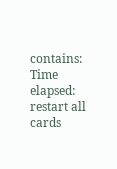contains:
Time elapsed:
restart all cards